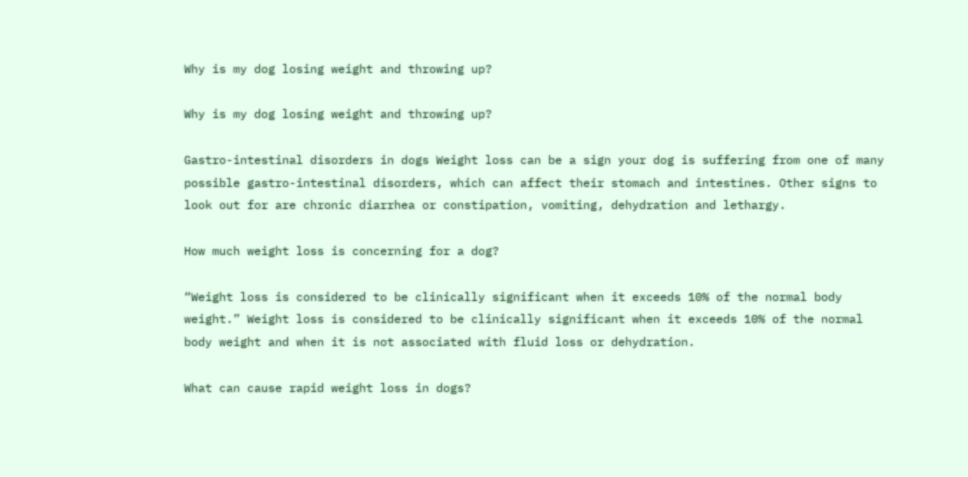Why is my dog losing weight and throwing up?

Why is my dog losing weight and throwing up?

Gastro-intestinal disorders in dogs Weight loss can be a sign your dog is suffering from one of many possible gastro-intestinal disorders, which can affect their stomach and intestines. Other signs to look out for are chronic diarrhea or constipation, vomiting, dehydration and lethargy.

How much weight loss is concerning for a dog?

“Weight loss is considered to be clinically significant when it exceeds 10% of the normal body weight.” Weight loss is considered to be clinically significant when it exceeds 10% of the normal body weight and when it is not associated with fluid loss or dehydration.

What can cause rapid weight loss in dogs?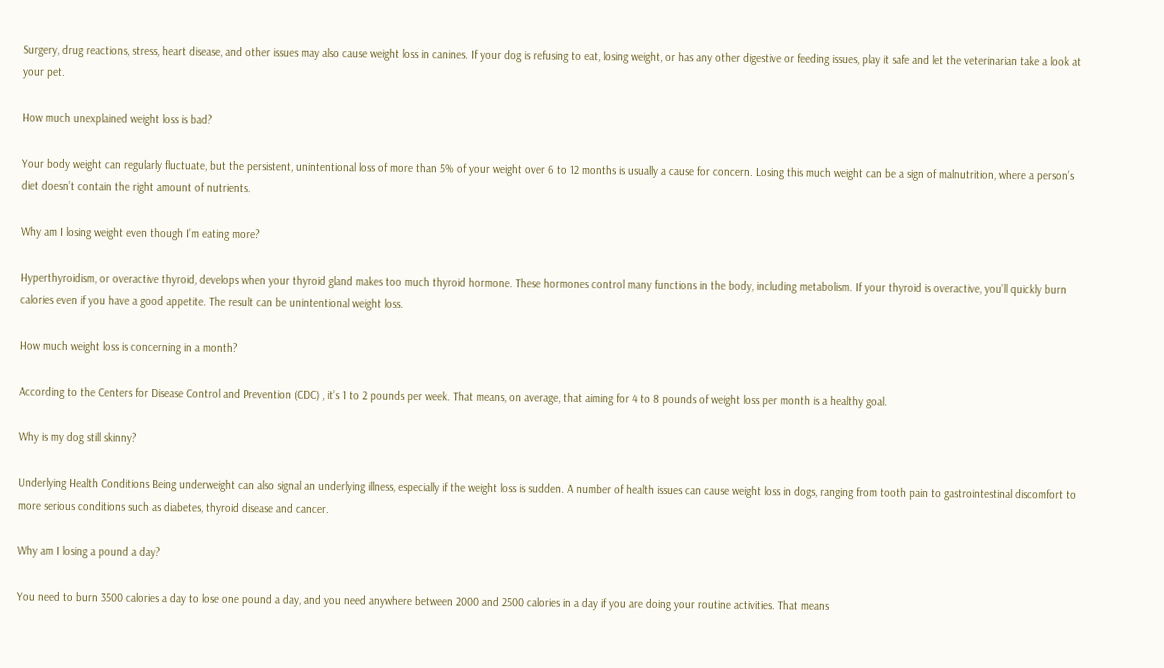Surgery, drug reactions, stress, heart disease, and other issues may also cause weight loss in canines. If your dog is refusing to eat, losing weight, or has any other digestive or feeding issues, play it safe and let the veterinarian take a look at your pet.

How much unexplained weight loss is bad?

Your body weight can regularly fluctuate, but the persistent, unintentional loss of more than 5% of your weight over 6 to 12 months is usually a cause for concern. Losing this much weight can be a sign of malnutrition, where a person’s diet doesn’t contain the right amount of nutrients.

Why am I losing weight even though I’m eating more?

Hyperthyroidism, or overactive thyroid, develops when your thyroid gland makes too much thyroid hormone. These hormones control many functions in the body, including metabolism. If your thyroid is overactive, you’ll quickly burn calories even if you have a good appetite. The result can be unintentional weight loss.

How much weight loss is concerning in a month?

According to the Centers for Disease Control and Prevention (CDC) , it’s 1 to 2 pounds per week. That means, on average, that aiming for 4 to 8 pounds of weight loss per month is a healthy goal.

Why is my dog still skinny?

Underlying Health Conditions Being underweight can also signal an underlying illness, especially if the weight loss is sudden. A number of health issues can cause weight loss in dogs, ranging from tooth pain to gastrointestinal discomfort to more serious conditions such as diabetes, thyroid disease and cancer.

Why am I losing a pound a day?

You need to burn 3500 calories a day to lose one pound a day, and you need anywhere between 2000 and 2500 calories in a day if you are doing your routine activities. That means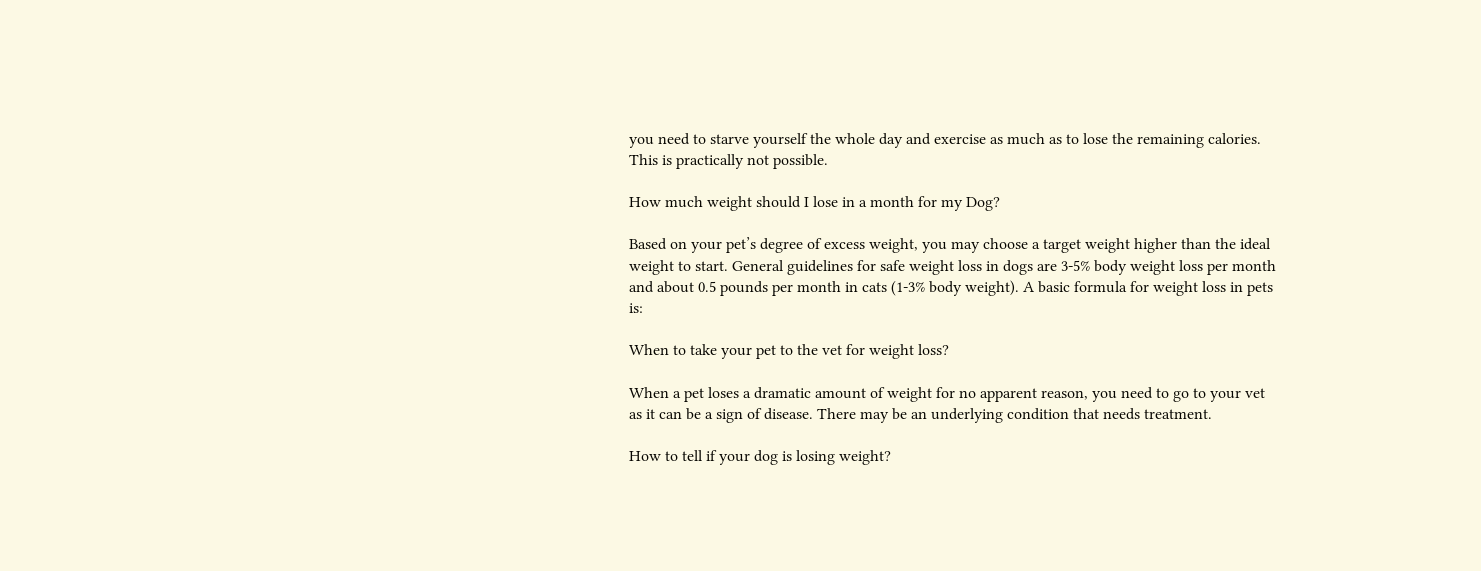you need to starve yourself the whole day and exercise as much as to lose the remaining calories. This is practically not possible.

How much weight should I lose in a month for my Dog?

Based on your pet’s degree of excess weight, you may choose a target weight higher than the ideal weight to start. General guidelines for safe weight loss in dogs are 3-5% body weight loss per month and about 0.5 pounds per month in cats (1-3% body weight). A basic formula for weight loss in pets is:

When to take your pet to the vet for weight loss?

When a pet loses a dramatic amount of weight for no apparent reason, you need to go to your vet as it can be a sign of disease. There may be an underlying condition that needs treatment.

How to tell if your dog is losing weight?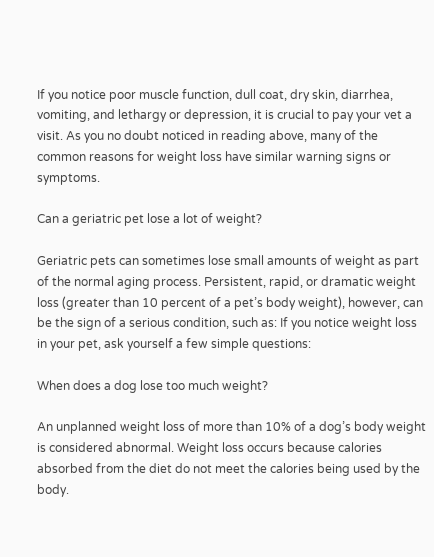If you notice poor muscle function, dull coat, dry skin, diarrhea, vomiting, and lethargy or depression, it is crucial to pay your vet a visit. As you no doubt noticed in reading above, many of the common reasons for weight loss have similar warning signs or symptoms.

Can a geriatric pet lose a lot of weight?

Geriatric pets can sometimes lose small amounts of weight as part of the normal aging process. Persistent, rapid, or dramatic weight loss (greater than 10 percent of a pet’s body weight), however, can be the sign of a serious condition, such as: If you notice weight loss in your pet, ask yourself a few simple questions:

When does a dog lose too much weight?

An unplanned weight loss of more than 10% of a dog’s body weight is considered abnormal. Weight loss occurs because calories absorbed from the diet do not meet the calories being used by the body.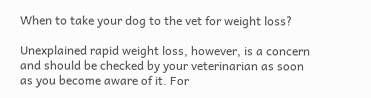When to take your dog to the vet for weight loss?

Unexplained rapid weight loss, however, is a concern and should be checked by your veterinarian as soon as you become aware of it. For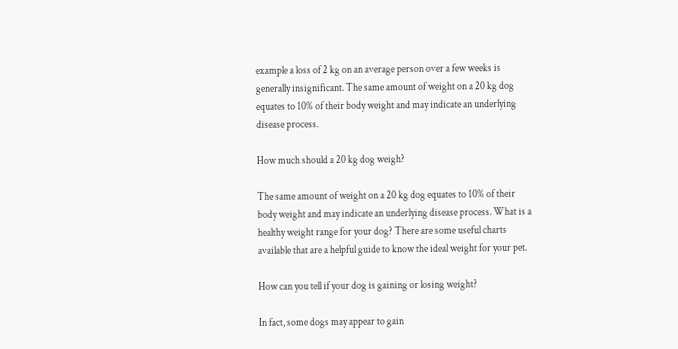example a loss of 2 kg on an average person over a few weeks is generally insignificant. The same amount of weight on a 20 kg dog equates to 10% of their body weight and may indicate an underlying disease process.

How much should a 20 kg dog weigh?

The same amount of weight on a 20 kg dog equates to 10% of their body weight and may indicate an underlying disease process. What is a healthy weight range for your dog? There are some useful charts available that are a helpful guide to know the ideal weight for your pet.

How can you tell if your dog is gaining or losing weight?

In fact, some dogs may appear to gain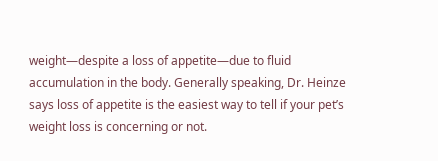weight—despite a loss of appetite—due to fluid accumulation in the body. Generally speaking, Dr. Heinze says loss of appetite is the easiest way to tell if your pet’s weight loss is concerning or not.